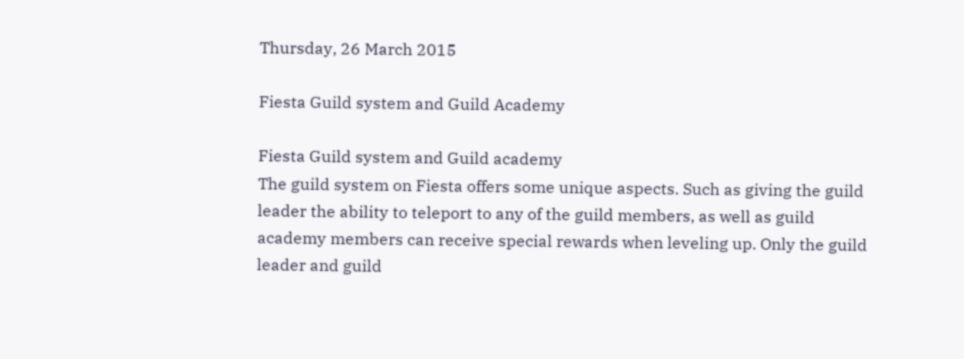Thursday, 26 March 2015

Fiesta Guild system and Guild Academy

Fiesta Guild system and Guild academy
The guild system on Fiesta offers some unique aspects. Such as giving the guild leader the ability to teleport to any of the guild members, as well as guild academy members can receive special rewards when leveling up. Only the guild leader and guild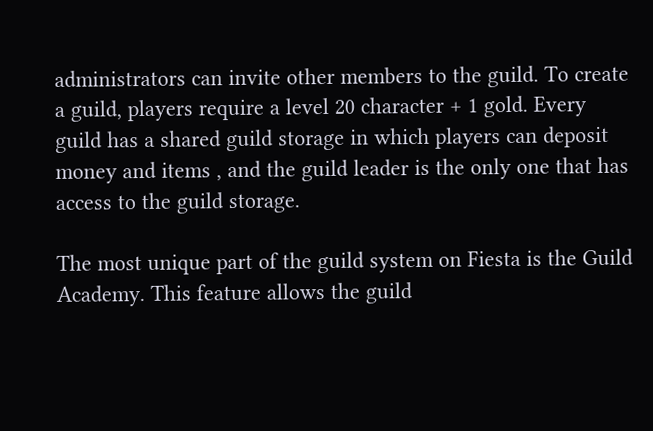administrators can invite other members to the guild. To create a guild, players require a level 20 character + 1 gold. Every guild has a shared guild storage in which players can deposit money and items , and the guild leader is the only one that has access to the guild storage.

The most unique part of the guild system on Fiesta is the Guild Academy. This feature allows the guild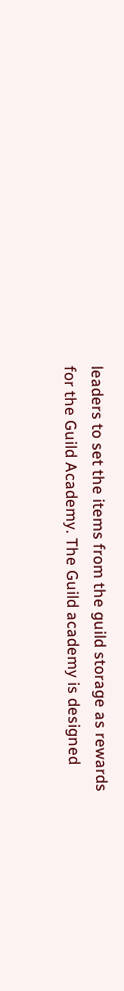leaders to set the items from the guild storage as rewards for the Guild Academy. The Guild academy is designed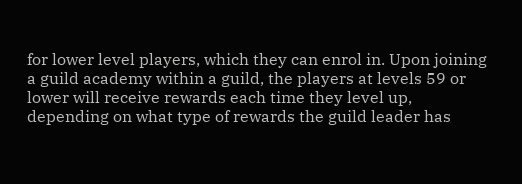for lower level players, which they can enrol in. Upon joining a guild academy within a guild, the players at levels 59 or lower will receive rewards each time they level up, depending on what type of rewards the guild leader has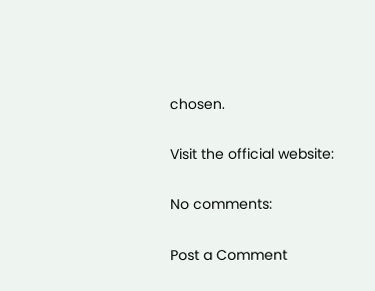chosen.

Visit the official website:

No comments:

Post a Comment